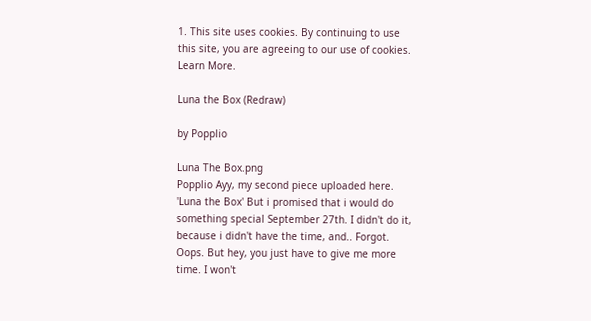1. This site uses cookies. By continuing to use this site, you are agreeing to our use of cookies. Learn More.

Luna the Box (Redraw)

by Popplio

Luna The Box.png
Popplio Ayy, my second piece uploaded here. 'Luna the Box' But i promised that i would do something special September 27th. I didn't do it, because i didn't have the time, and.. Forgot. Oops. But hey, you just have to give me more time. I won't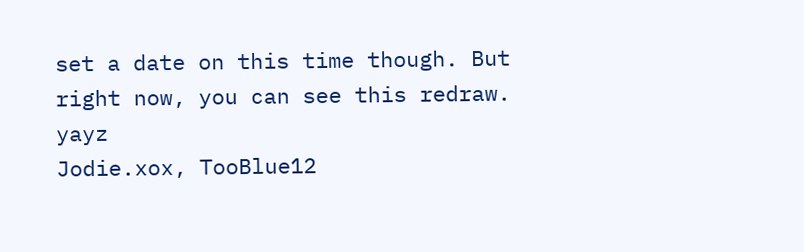set a date on this time though. But right now, you can see this redraw. yayz
Jodie.xox, TooBlue12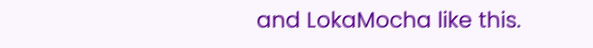and LokaMocha like this.